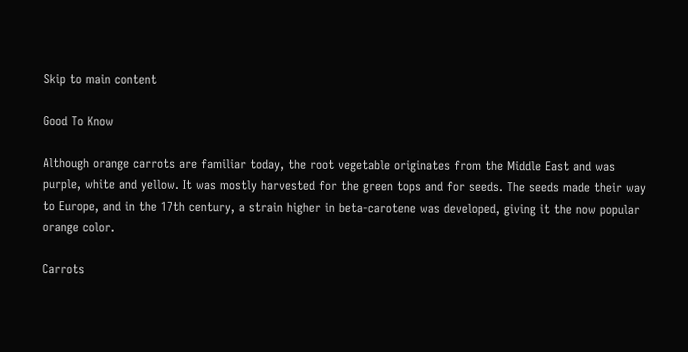Skip to main content

Good To Know

Although orange carrots are familiar today, the root vegetable originates from the Middle East and was purple, white and yellow. It was mostly harvested for the green tops and for seeds. The seeds made their way to Europe, and in the 17th century, a strain higher in beta-carotene was developed, giving it the now popular orange color.

Carrots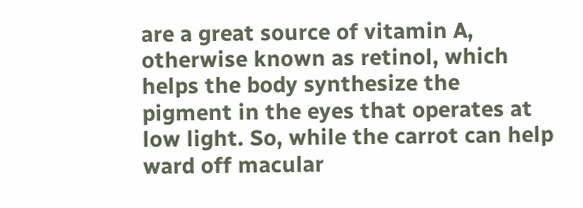are a great source of vitamin A, otherwise known as retinol, which helps the body synthesize the pigment in the eyes that operates at low light. So, while the carrot can help ward off macular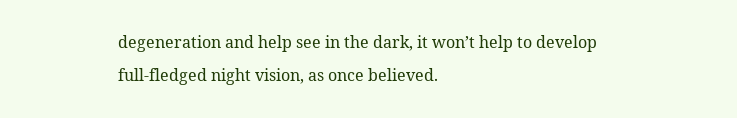degeneration and help see in the dark, it won’t help to develop full-fledged night vision, as once believed.